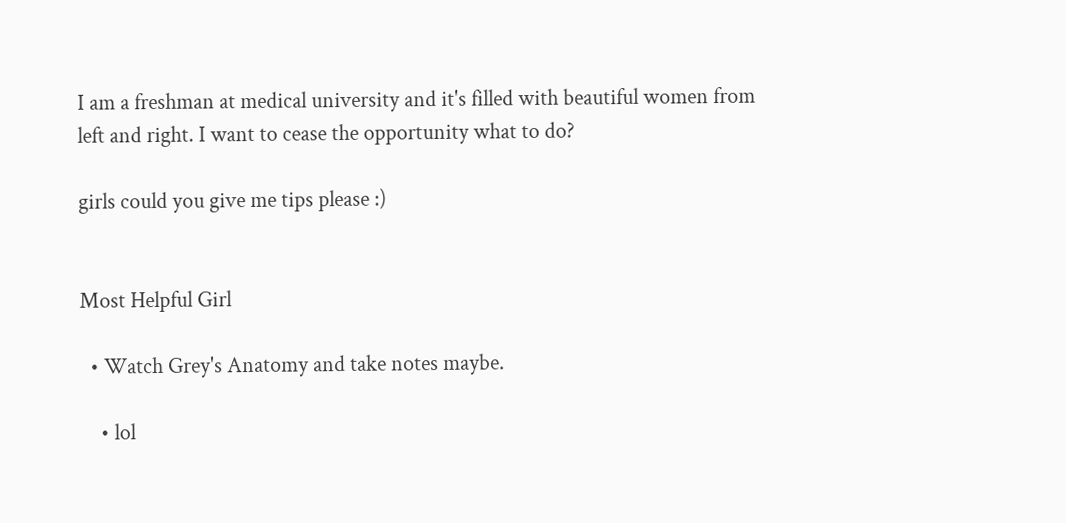I am a freshman at medical university and it's filled with beautiful women from left and right. I want to cease the opportunity what to do?

girls could you give me tips please :)


Most Helpful Girl

  • Watch Grey's Anatomy and take notes maybe.

    • lol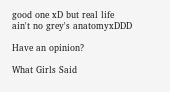good one xD but real life ain't no grey's anatomyxDDD

Have an opinion?

What Girls Said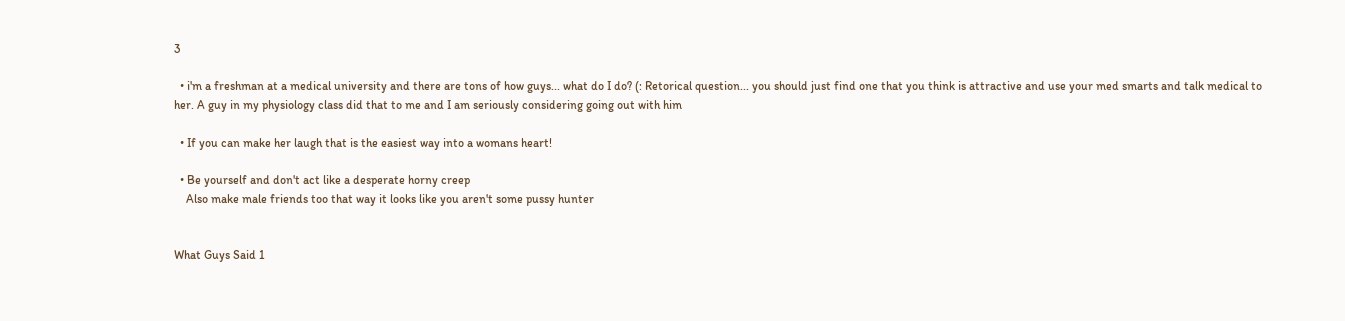3

  • i'm a freshman at a medical university and there are tons of how guys... what do I do? (: Retorical question... you should just find one that you think is attractive and use your med smarts and talk medical to her. A guy in my physiology class did that to me and I am seriously considering going out with him

  • If you can make her laugh that is the easiest way into a womans heart!

  • Be yourself and don't act like a desperate horny creep
    Also make male friends too that way it looks like you aren't some pussy hunter


What Guys Said 1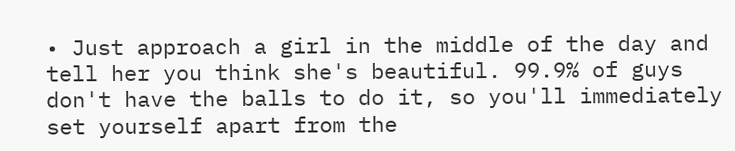• Just approach a girl in the middle of the day and tell her you think she's beautiful. 99.9% of guys don't have the balls to do it, so you'll immediately set yourself apart from the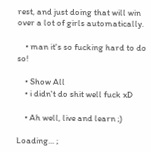rest, and just doing that will win over a lot of girls automatically.

    • man it's so fucking hard to do so!

    • Show All
    • i didn't do shit well fuck xD

    • Ah well, live and learn ;)

Loading... ;